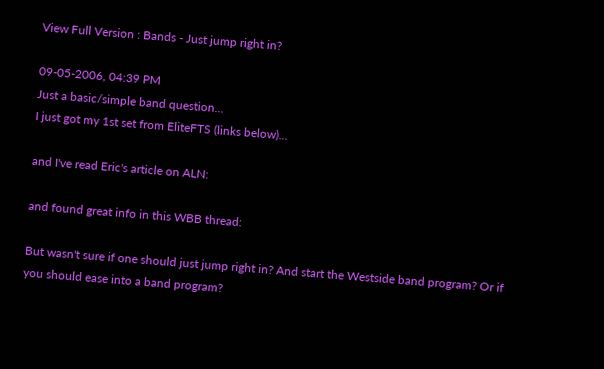View Full Version : Bands - Just jump right in?

09-05-2006, 04:39 PM
Just a basic/simple band question...
I just got my 1st set from EliteFTS (links below)...

and I've read Eric's article on ALN:

and found great info in this WBB thread:

But wasn't sure if one should just jump right in? And start the Westside band program? Or if you should ease into a band program?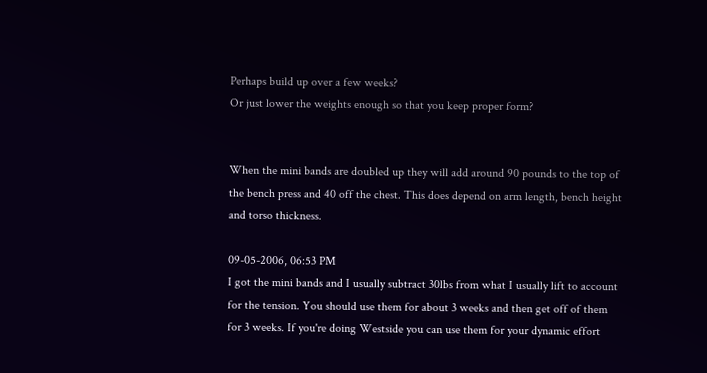Perhaps build up over a few weeks?
Or just lower the weights enough so that you keep proper form?


When the mini bands are doubled up they will add around 90 pounds to the top of the bench press and 40 off the chest. This does depend on arm length, bench height and torso thickness.

09-05-2006, 06:53 PM
I got the mini bands and I usually subtract 30lbs from what I usually lift to account for the tension. You should use them for about 3 weeks and then get off of them for 3 weeks. If you're doing Westside you can use them for your dynamic effort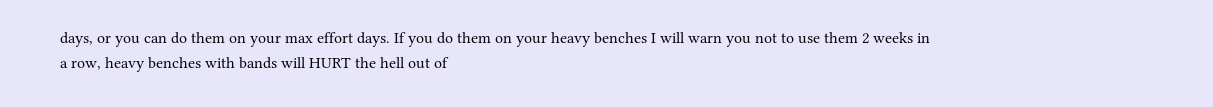days, or you can do them on your max effort days. If you do them on your heavy benches I will warn you not to use them 2 weeks in a row, heavy benches with bands will HURT the hell out of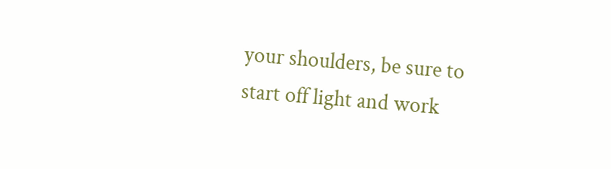your shoulders, be sure to start off light and work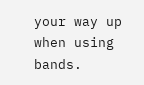your way up when using bands.